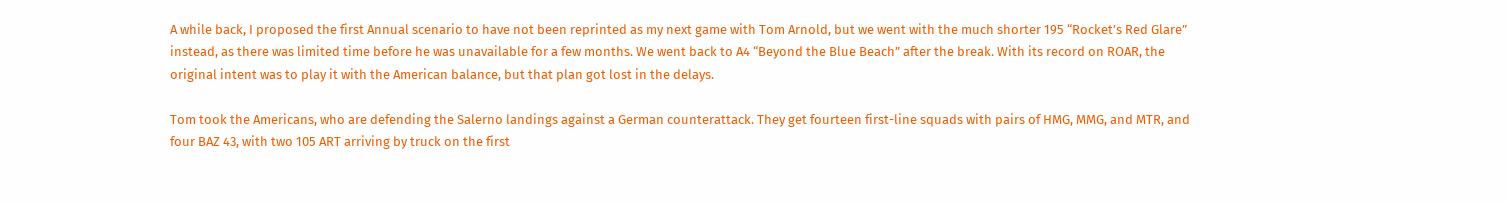A while back, I proposed the first Annual scenario to have not been reprinted as my next game with Tom Arnold, but we went with the much shorter 195 “Rocket’s Red Glare” instead, as there was limited time before he was unavailable for a few months. We went back to A4 “Beyond the Blue Beach” after the break. With its record on ROAR, the original intent was to play it with the American balance, but that plan got lost in the delays.

Tom took the Americans, who are defending the Salerno landings against a German counterattack. They get fourteen first-line squads with pairs of HMG, MMG, and MTR, and four BAZ 43, with two 105 ART arriving by truck on the first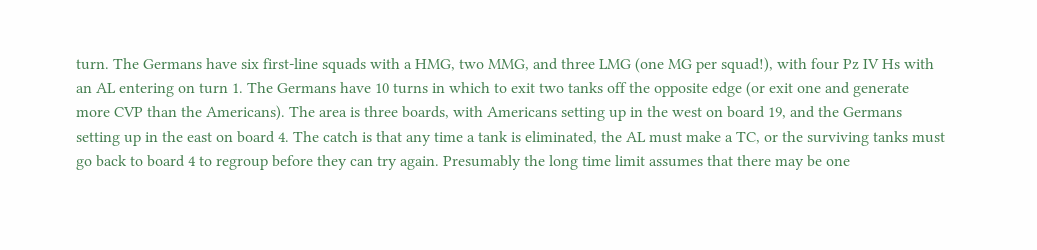turn. The Germans have six first-line squads with a HMG, two MMG, and three LMG (one MG per squad!), with four Pz IV Hs with an AL entering on turn 1. The Germans have 10 turns in which to exit two tanks off the opposite edge (or exit one and generate more CVP than the Americans). The area is three boards, with Americans setting up in the west on board 19, and the Germans setting up in the east on board 4. The catch is that any time a tank is eliminated, the AL must make a TC, or the surviving tanks must go back to board 4 to regroup before they can try again. Presumably the long time limit assumes that there may be one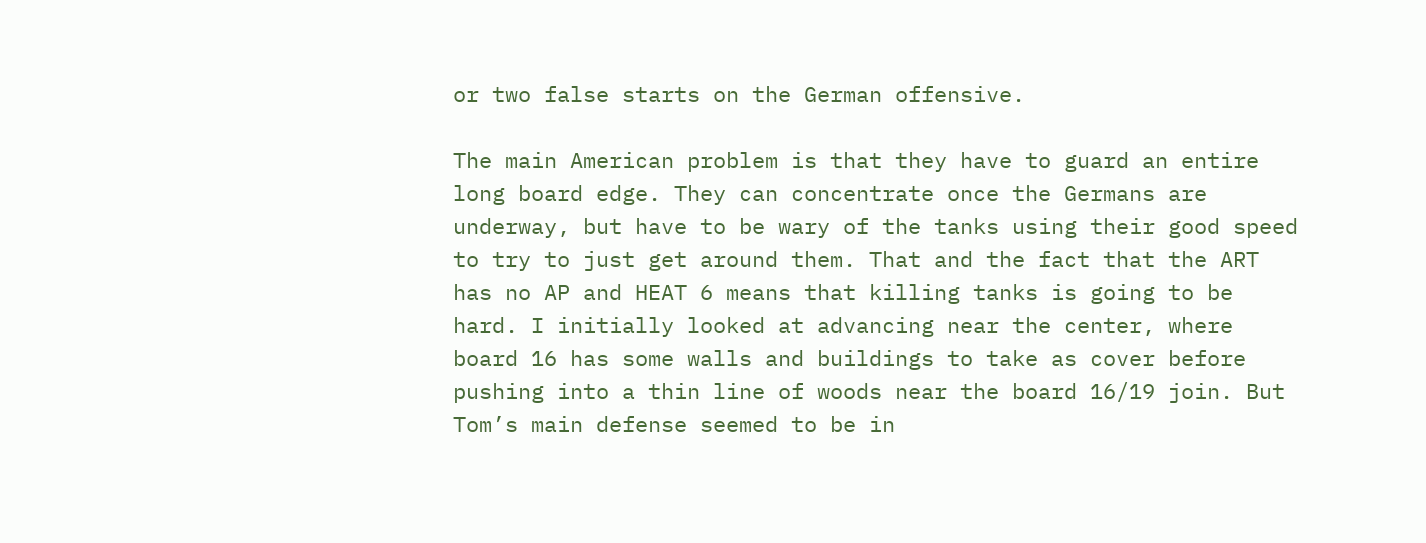or two false starts on the German offensive.

The main American problem is that they have to guard an entire long board edge. They can concentrate once the Germans are underway, but have to be wary of the tanks using their good speed to try to just get around them. That and the fact that the ART has no AP and HEAT 6 means that killing tanks is going to be hard. I initially looked at advancing near the center, where board 16 has some walls and buildings to take as cover before pushing into a thin line of woods near the board 16/19 join. But Tom’s main defense seemed to be in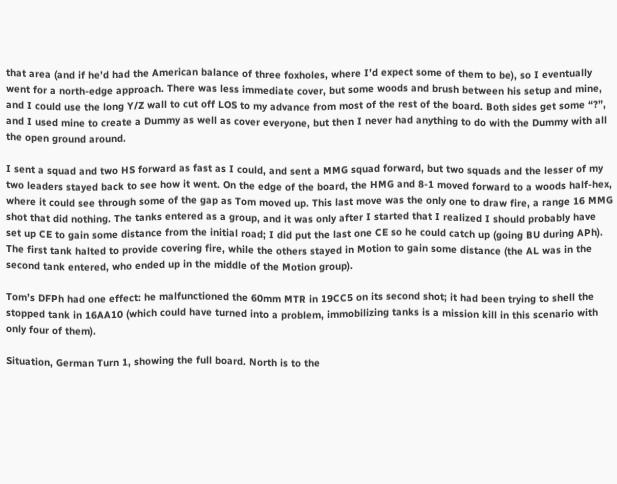that area (and if he’d had the American balance of three foxholes, where I’d expect some of them to be), so I eventually went for a north-edge approach. There was less immediate cover, but some woods and brush between his setup and mine, and I could use the long Y/Z wall to cut off LOS to my advance from most of the rest of the board. Both sides get some “?”, and I used mine to create a Dummy as well as cover everyone, but then I never had anything to do with the Dummy with all the open ground around.

I sent a squad and two HS forward as fast as I could, and sent a MMG squad forward, but two squads and the lesser of my two leaders stayed back to see how it went. On the edge of the board, the HMG and 8-1 moved forward to a woods half-hex, where it could see through some of the gap as Tom moved up. This last move was the only one to draw fire, a range 16 MMG shot that did nothing. The tanks entered as a group, and it was only after I started that I realized I should probably have set up CE to gain some distance from the initial road; I did put the last one CE so he could catch up (going BU during APh). The first tank halted to provide covering fire, while the others stayed in Motion to gain some distance (the AL was in the second tank entered, who ended up in the middle of the Motion group).

Tom’s DFPh had one effect: he malfunctioned the 60mm MTR in 19CC5 on its second shot; it had been trying to shell the stopped tank in 16AA10 (which could have turned into a problem, immobilizing tanks is a mission kill in this scenario with only four of them).

Situation, German Turn 1, showing the full board. North is to the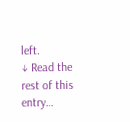left.
↓ Read the rest of this entry…